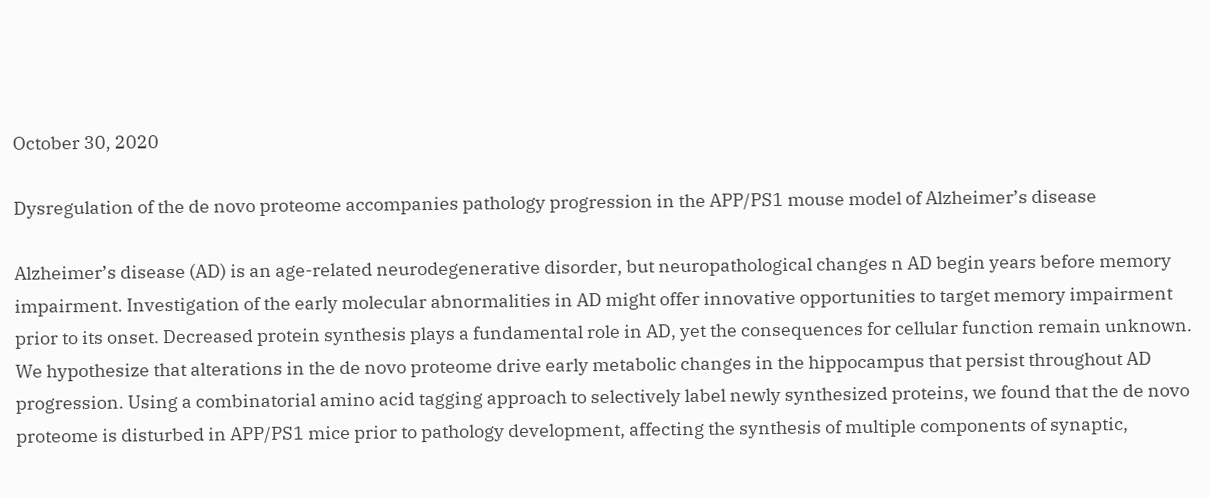October 30, 2020

Dysregulation of the de novo proteome accompanies pathology progression in the APP/PS1 mouse model of Alzheimer’s disease

Alzheimer’s disease (AD) is an age-related neurodegenerative disorder, but neuropathological changes n AD begin years before memory impairment. Investigation of the early molecular abnormalities in AD might offer innovative opportunities to target memory impairment prior to its onset. Decreased protein synthesis plays a fundamental role in AD, yet the consequences for cellular function remain unknown. We hypothesize that alterations in the de novo proteome drive early metabolic changes in the hippocampus that persist throughout AD progression. Using a combinatorial amino acid tagging approach to selectively label newly synthesized proteins, we found that the de novo proteome is disturbed in APP/PS1 mice prior to pathology development, affecting the synthesis of multiple components of synaptic,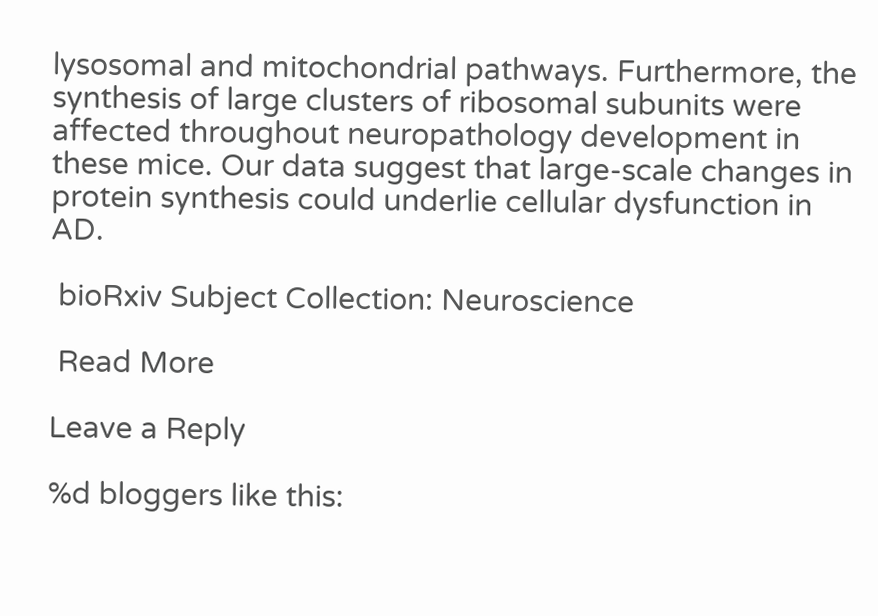lysosomal and mitochondrial pathways. Furthermore, the synthesis of large clusters of ribosomal subunits were affected throughout neuropathology development in these mice. Our data suggest that large-scale changes in protein synthesis could underlie cellular dysfunction in AD.

 bioRxiv Subject Collection: Neuroscience

 Read More

Leave a Reply

%d bloggers like this: